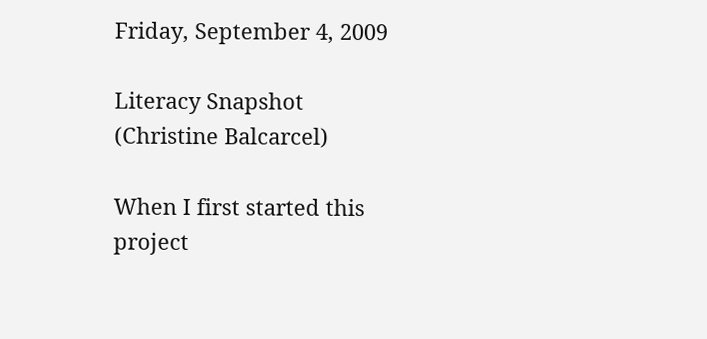Friday, September 4, 2009

Literacy Snapshot (Christine Balcarcel)

When I first started this project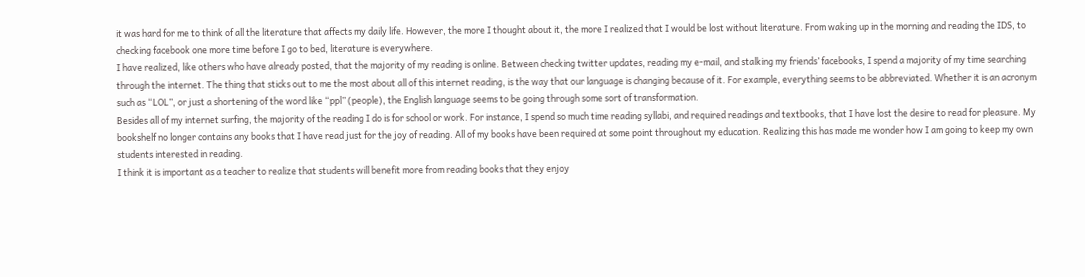it was hard for me to think of all the literature that affects my daily life. However, the more I thought about it, the more I realized that I would be lost without literature. From waking up in the morning and reading the IDS, to checking facebook one more time before I go to bed, literature is everywhere.
I have realized, like others who have already posted, that the majority of my reading is online. Between checking twitter updates, reading my e-mail, and stalking my friends’ facebooks, I spend a majority of my time searching through the internet. The thing that sticks out to me the most about all of this internet reading, is the way that our language is changing because of it. For example, everything seems to be abbreviated. Whether it is an acronym such as “LOL”, or just a shortening of the word like “ppl” (people), the English language seems to be going through some sort of transformation.
Besides all of my internet surfing, the majority of the reading I do is for school or work. For instance, I spend so much time reading syllabi, and required readings and textbooks, that I have lost the desire to read for pleasure. My bookshelf no longer contains any books that I have read just for the joy of reading. All of my books have been required at some point throughout my education. Realizing this has made me wonder how I am going to keep my own students interested in reading.
I think it is important as a teacher to realize that students will benefit more from reading books that they enjoy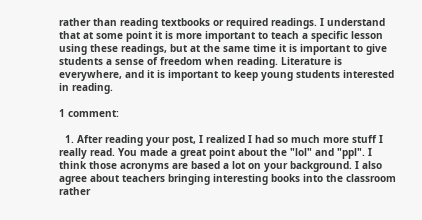rather than reading textbooks or required readings. I understand that at some point it is more important to teach a specific lesson using these readings, but at the same time it is important to give students a sense of freedom when reading. Literature is everywhere, and it is important to keep young students interested in reading.

1 comment:

  1. After reading your post, I realized I had so much more stuff I really read. You made a great point about the "lol" and "ppl". I think those acronyms are based a lot on your background. I also agree about teachers bringing interesting books into the classroom rather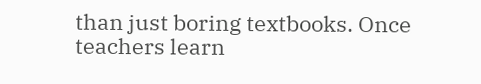than just boring textbooks. Once teachers learn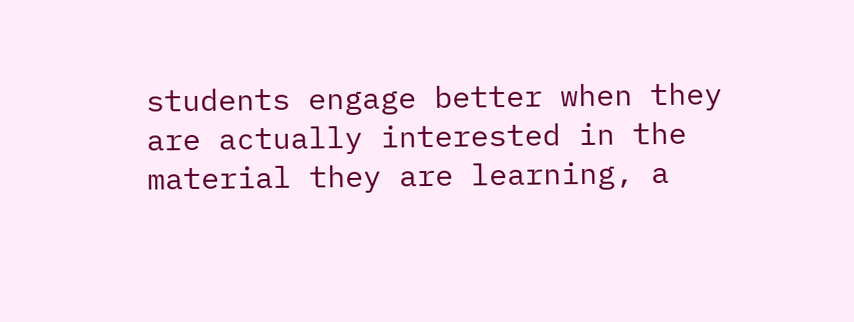students engage better when they are actually interested in the material they are learning, a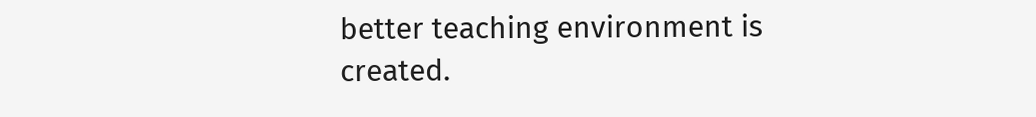better teaching environment is created.